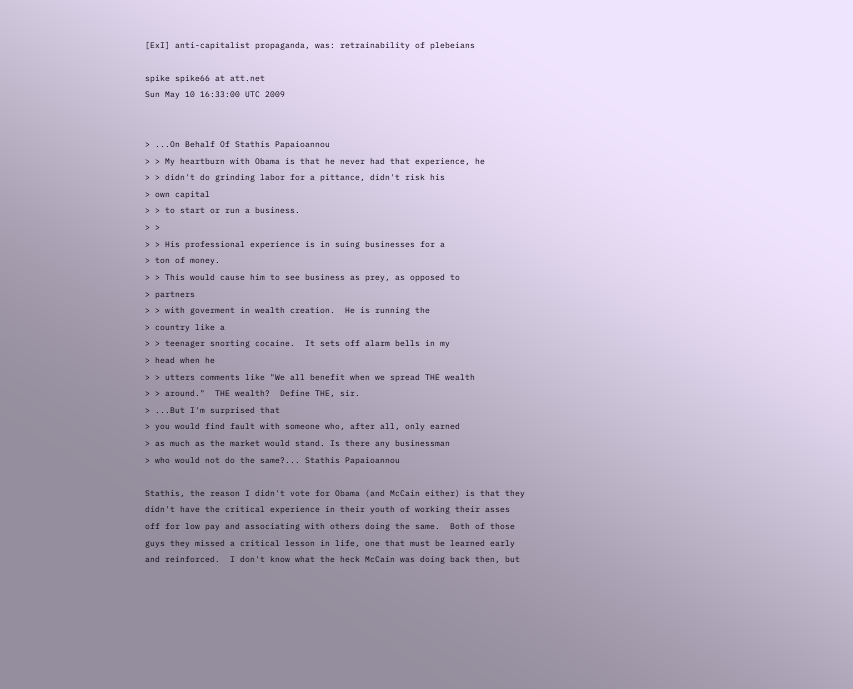[ExI] anti-capitalist propaganda, was: retrainability of plebeians

spike spike66 at att.net
Sun May 10 16:33:00 UTC 2009


> ...On Behalf Of Stathis Papaioannou
> > My heartburn with Obama is that he never had that experience, he
> > didn't do grinding labor for a pittance, didn't risk his
> own capital
> > to start or run a business.
> >
> > His professional experience is in suing businesses for a
> ton of money.
> > This would cause him to see business as prey, as opposed to
> partners
> > with goverment in wealth creation.  He is running the
> country like a
> > teenager snorting cocaine.  It sets off alarm bells in my
> head when he
> > utters comments like "We all benefit when we spread THE wealth
> > around."  THE wealth?  Define THE, sir.
> ...But I'm surprised that
> you would find fault with someone who, after all, only earned
> as much as the market would stand. Is there any businessman
> who would not do the same?... Stathis Papaioannou

Stathis, the reason I didn't vote for Obama (and McCain either) is that they
didn't have the critical experience in their youth of working their asses
off for low pay and associating with others doing the same.  Both of those
guys they missed a critical lesson in life, one that must be learned early
and reinforced.  I don't know what the heck McCain was doing back then, but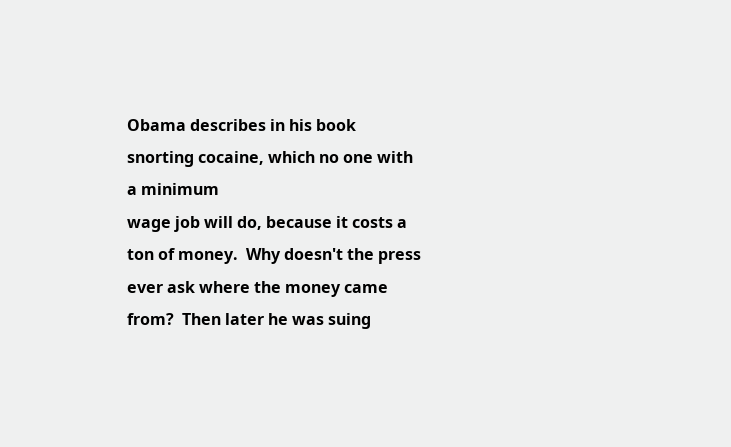Obama describes in his book snorting cocaine, which no one with a minimum
wage job will do, because it costs a ton of money.  Why doesn't the press
ever ask where the money came from?  Then later he was suing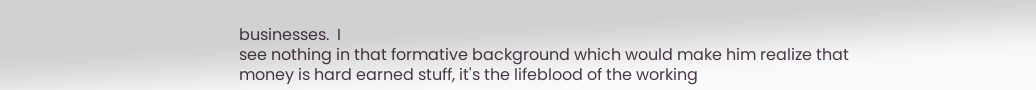businesses.  I
see nothing in that formative background which would make him realize that
money is hard earned stuff, it's the lifeblood of the working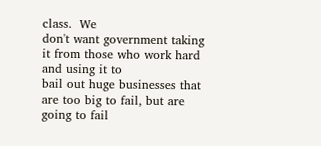class.  We
don't want government taking it from those who work hard and using it to
bail out huge businesses that are too big to fail, but are going to fail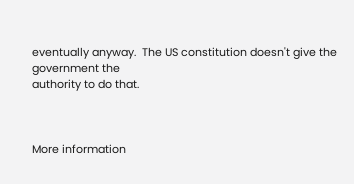eventually anyway.  The US constitution doesn't give the government the
authority to do that.



More information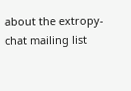about the extropy-chat mailing list